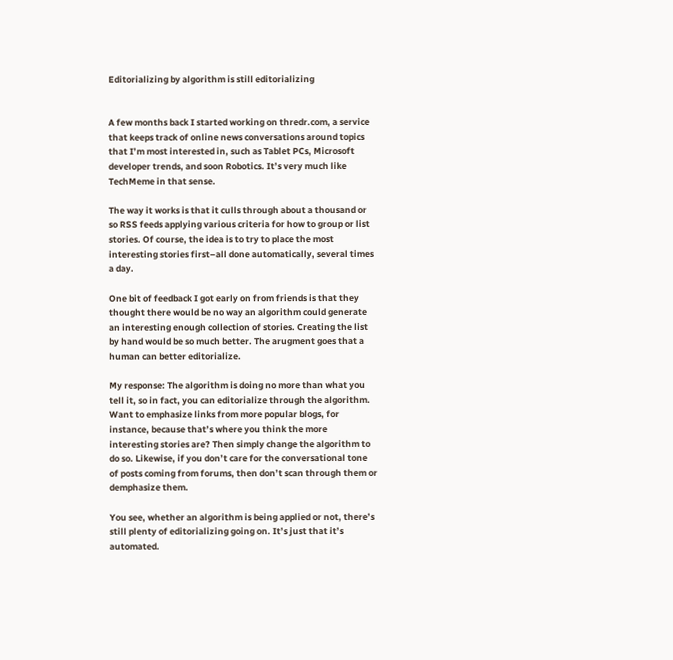Editorializing by algorithm is still editorializing


A few months back I started working on thredr.com, a service that keeps track of online news conversations around topics that I’m most interested in, such as Tablet PCs, Microsoft developer trends, and soon Robotics. It’s very much like TechMeme in that sense.

The way it works is that it culls through about a thousand or so RSS feeds applying various criteria for how to group or list stories. Of course, the idea is to try to place the most interesting stories first–all done automatically, several times a day.

One bit of feedback I got early on from friends is that they thought there would be no way an algorithm could generate an interesting enough collection of stories. Creating the list by hand would be so much better. The arugment goes that a human can better editorialize.

My response: The algorithm is doing no more than what you tell it, so in fact, you can editorialize through the algorithm. Want to emphasize links from more popular blogs, for instance, because that’s where you think the more interesting stories are? Then simply change the algorithm to do so. Likewise, if you don’t care for the conversational tone of posts coming from forums, then don’t scan through them or demphasize them.

You see, whether an algorithm is being applied or not, there’s still plenty of editorializing going on. It’s just that it’s automated.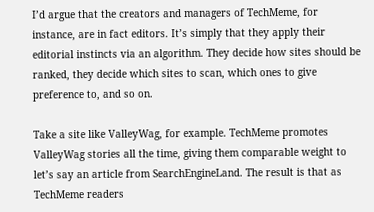I’d argue that the creators and managers of TechMeme, for instance, are in fact editors. It’s simply that they apply their editorial instincts via an algorithm. They decide how sites should be ranked, they decide which sites to scan, which ones to give preference to, and so on.

Take a site like ValleyWag, for example. TechMeme promotes ValleyWag stories all the time, giving them comparable weight to let’s say an article from SearchEngineLand. The result is that as TechMeme readers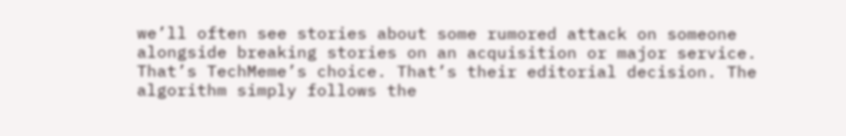we’ll often see stories about some rumored attack on someone alongside breaking stories on an acquisition or major service. That’s TechMeme’s choice. That’s their editorial decision. The algorithm simply follows the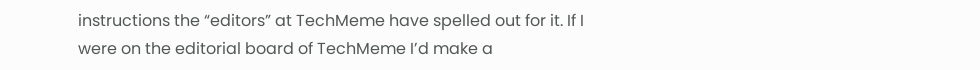instructions the “editors” at TechMeme have spelled out for it. If I were on the editorial board of TechMeme I’d make a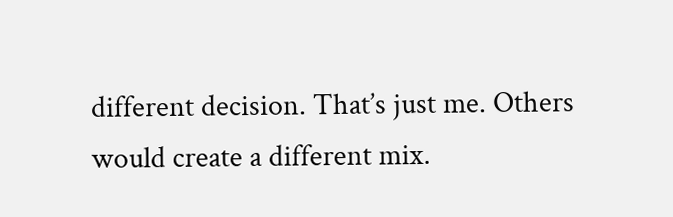different decision. That’s just me. Others would create a different mix.